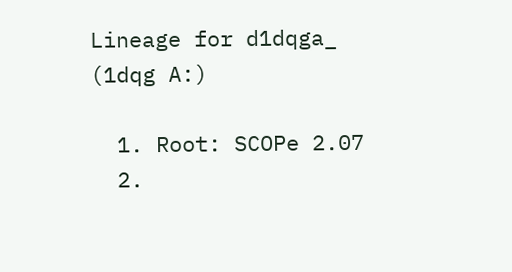Lineage for d1dqga_ (1dqg A:)

  1. Root: SCOPe 2.07
  2.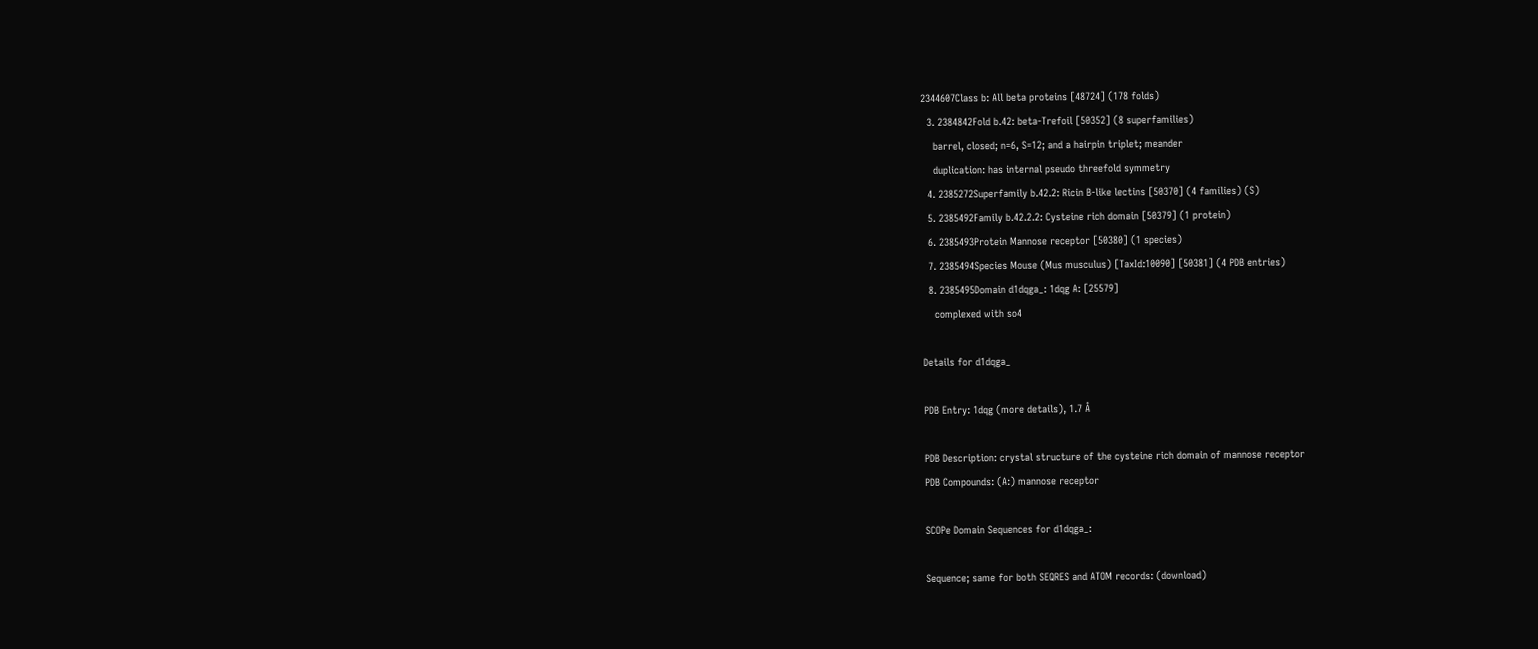2344607Class b: All beta proteins [48724] (178 folds)
  3. 2384842Fold b.42: beta-Trefoil [50352] (8 superfamilies)
    barrel, closed; n=6, S=12; and a hairpin triplet; meander
    duplication: has internal pseudo threefold symmetry
  4. 2385272Superfamily b.42.2: Ricin B-like lectins [50370] (4 families) (S)
  5. 2385492Family b.42.2.2: Cysteine rich domain [50379] (1 protein)
  6. 2385493Protein Mannose receptor [50380] (1 species)
  7. 2385494Species Mouse (Mus musculus) [TaxId:10090] [50381] (4 PDB entries)
  8. 2385495Domain d1dqga_: 1dqg A: [25579]
    complexed with so4

Details for d1dqga_

PDB Entry: 1dqg (more details), 1.7 Å

PDB Description: crystal structure of the cysteine rich domain of mannose receptor
PDB Compounds: (A:) mannose receptor

SCOPe Domain Sequences for d1dqga_:

Sequence; same for both SEQRES and ATOM records: (download)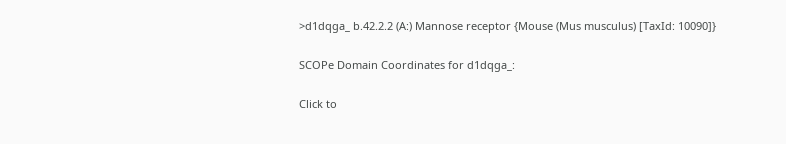>d1dqga_ b.42.2.2 (A:) Mannose receptor {Mouse (Mus musculus) [TaxId: 10090]}

SCOPe Domain Coordinates for d1dqga_:

Click to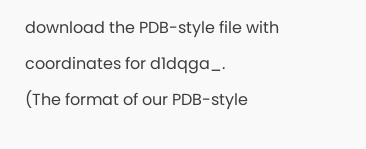download the PDB-style file with coordinates for d1dqga_.
(The format of our PDB-style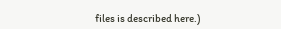files is described here.)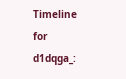Timeline for d1dqga_: